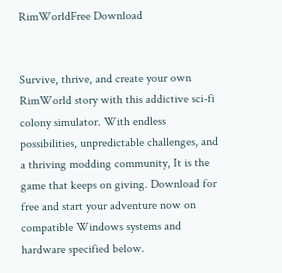RimWorldFree Download


Survive, thrive, and create your own RimWorld story with this addictive sci-fi colony simulator. With endless possibilities, unpredictable challenges, and a thriving modding community, It is the game that keeps on giving. Download for free and start your adventure now on compatible Windows systems and hardware specified below.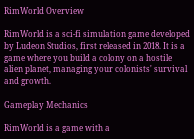RimWorld Overview

RimWorld is a sci-fi simulation game developed by Ludeon Studios, first released in 2018. It is a game where you build a colony on a hostile alien planet, managing your colonists' survival and growth.

Gameplay Mechanics

RimWorld is a game with a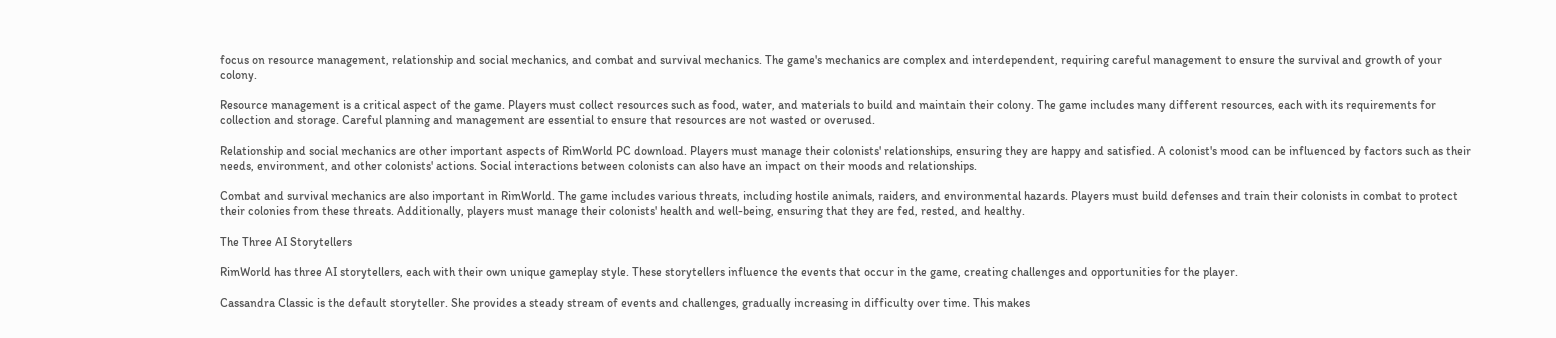focus on resource management, relationship and social mechanics, and combat and survival mechanics. The game's mechanics are complex and interdependent, requiring careful management to ensure the survival and growth of your colony.

Resource management is a critical aspect of the game. Players must collect resources such as food, water, and materials to build and maintain their colony. The game includes many different resources, each with its requirements for collection and storage. Careful planning and management are essential to ensure that resources are not wasted or overused.

Relationship and social mechanics are other important aspects of RimWorld PC download. Players must manage their colonists' relationships, ensuring they are happy and satisfied. A colonist's mood can be influenced by factors such as their needs, environment, and other colonists' actions. Social interactions between colonists can also have an impact on their moods and relationships.

Combat and survival mechanics are also important in RimWorld. The game includes various threats, including hostile animals, raiders, and environmental hazards. Players must build defenses and train their colonists in combat to protect their colonies from these threats. Additionally, players must manage their colonists' health and well-being, ensuring that they are fed, rested, and healthy.

The Three AI Storytellers

RimWorld has three AI storytellers, each with their own unique gameplay style. These storytellers influence the events that occur in the game, creating challenges and opportunities for the player.

Cassandra Classic is the default storyteller. She provides a steady stream of events and challenges, gradually increasing in difficulty over time. This makes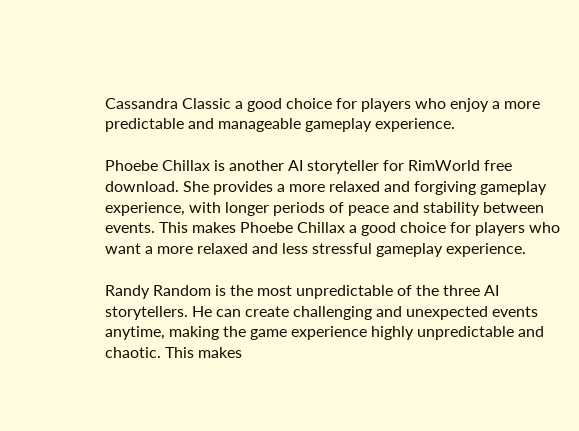Cassandra Classic a good choice for players who enjoy a more predictable and manageable gameplay experience.

Phoebe Chillax is another AI storyteller for RimWorld free download. She provides a more relaxed and forgiving gameplay experience, with longer periods of peace and stability between events. This makes Phoebe Chillax a good choice for players who want a more relaxed and less stressful gameplay experience.

Randy Random is the most unpredictable of the three AI storytellers. He can create challenging and unexpected events anytime, making the game experience highly unpredictable and chaotic. This makes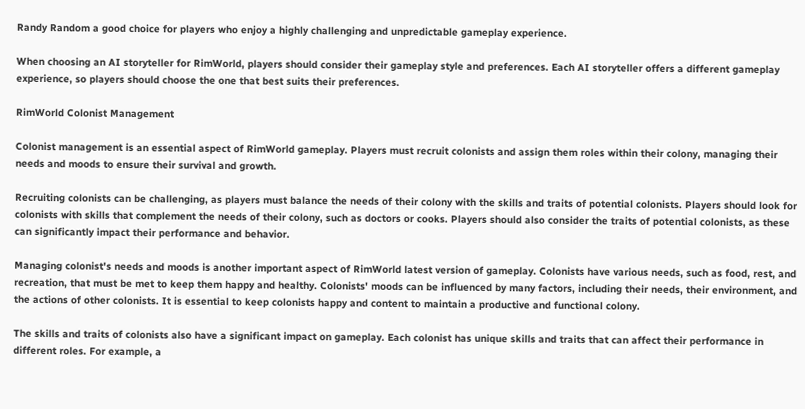Randy Random a good choice for players who enjoy a highly challenging and unpredictable gameplay experience.

When choosing an AI storyteller for RimWorld, players should consider their gameplay style and preferences. Each AI storyteller offers a different gameplay experience, so players should choose the one that best suits their preferences.

RimWorld Colonist Management

Colonist management is an essential aspect of RimWorld gameplay. Players must recruit colonists and assign them roles within their colony, managing their needs and moods to ensure their survival and growth.

Recruiting colonists can be challenging, as players must balance the needs of their colony with the skills and traits of potential colonists. Players should look for colonists with skills that complement the needs of their colony, such as doctors or cooks. Players should also consider the traits of potential colonists, as these can significantly impact their performance and behavior.

Managing colonist's needs and moods is another important aspect of RimWorld latest version of gameplay. Colonists have various needs, such as food, rest, and recreation, that must be met to keep them happy and healthy. Colonists' moods can be influenced by many factors, including their needs, their environment, and the actions of other colonists. It is essential to keep colonists happy and content to maintain a productive and functional colony.

The skills and traits of colonists also have a significant impact on gameplay. Each colonist has unique skills and traits that can affect their performance in different roles. For example, a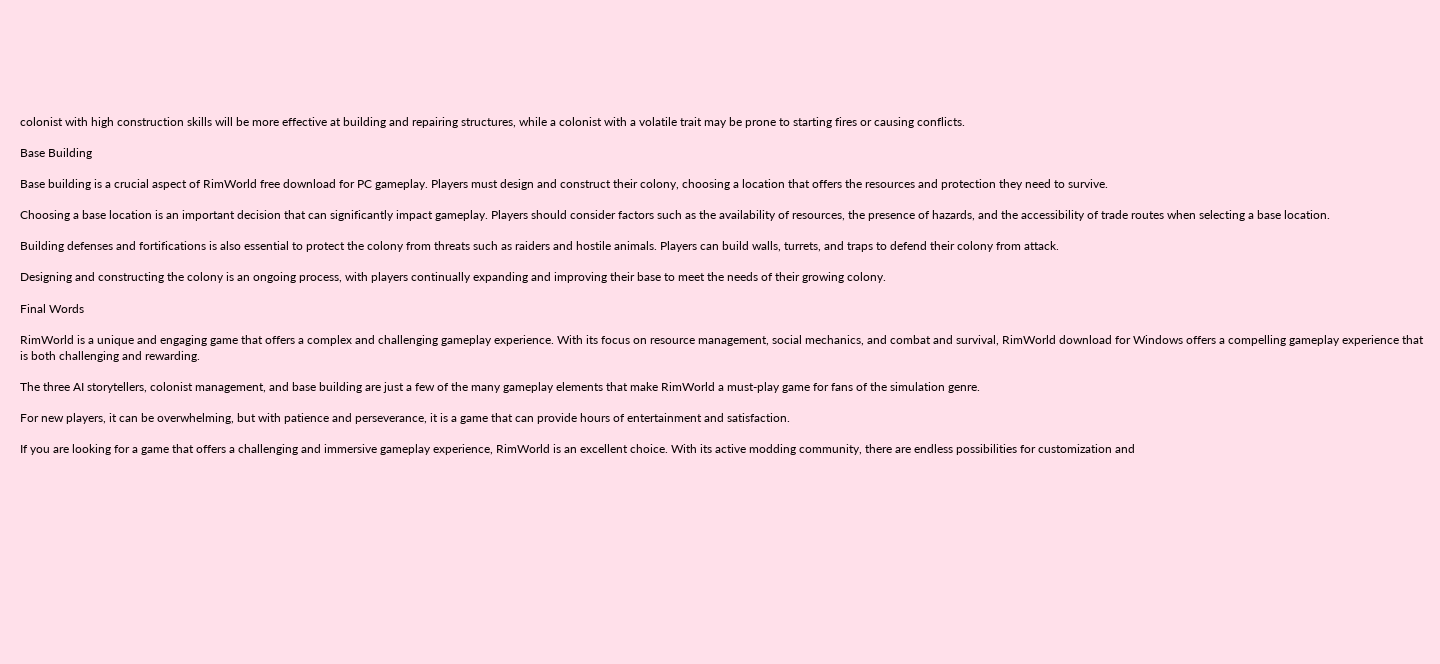colonist with high construction skills will be more effective at building and repairing structures, while a colonist with a volatile trait may be prone to starting fires or causing conflicts.

Base Building

Base building is a crucial aspect of RimWorld free download for PC gameplay. Players must design and construct their colony, choosing a location that offers the resources and protection they need to survive.

Choosing a base location is an important decision that can significantly impact gameplay. Players should consider factors such as the availability of resources, the presence of hazards, and the accessibility of trade routes when selecting a base location.

Building defenses and fortifications is also essential to protect the colony from threats such as raiders and hostile animals. Players can build walls, turrets, and traps to defend their colony from attack.

Designing and constructing the colony is an ongoing process, with players continually expanding and improving their base to meet the needs of their growing colony.

Final Words

RimWorld is a unique and engaging game that offers a complex and challenging gameplay experience. With its focus on resource management, social mechanics, and combat and survival, RimWorld download for Windows offers a compelling gameplay experience that is both challenging and rewarding.

The three AI storytellers, colonist management, and base building are just a few of the many gameplay elements that make RimWorld a must-play game for fans of the simulation genre.

For new players, it can be overwhelming, but with patience and perseverance, it is a game that can provide hours of entertainment and satisfaction.

If you are looking for a game that offers a challenging and immersive gameplay experience, RimWorld is an excellent choice. With its active modding community, there are endless possibilities for customization and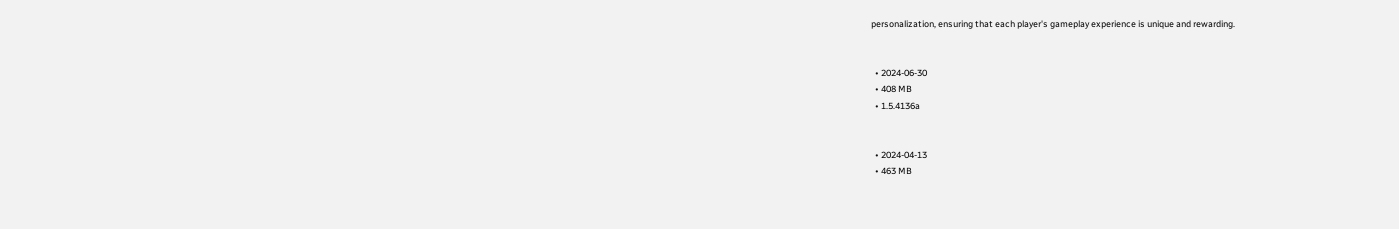personalization, ensuring that each player's gameplay experience is unique and rewarding.


  • 2024-06-30
  • 408 MB
  • 1.5.4136a


  • 2024-04-13
  • 463 MB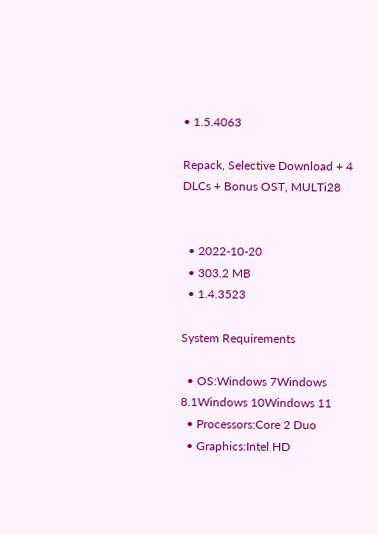• 1.5.4063

Repack, Selective Download + 4 DLCs + Bonus OST, MULTi28


  • 2022-10-20
  • 303.2 MB
  • 1.4.3523

System Requirements

  • OS:Windows 7Windows 8.1Windows 10Windows 11
  • Processors:Core 2 Duo
  • Graphics:Intel HD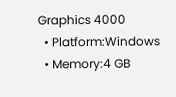Graphics 4000
  • Platform:Windows
  • Memory:4 GB